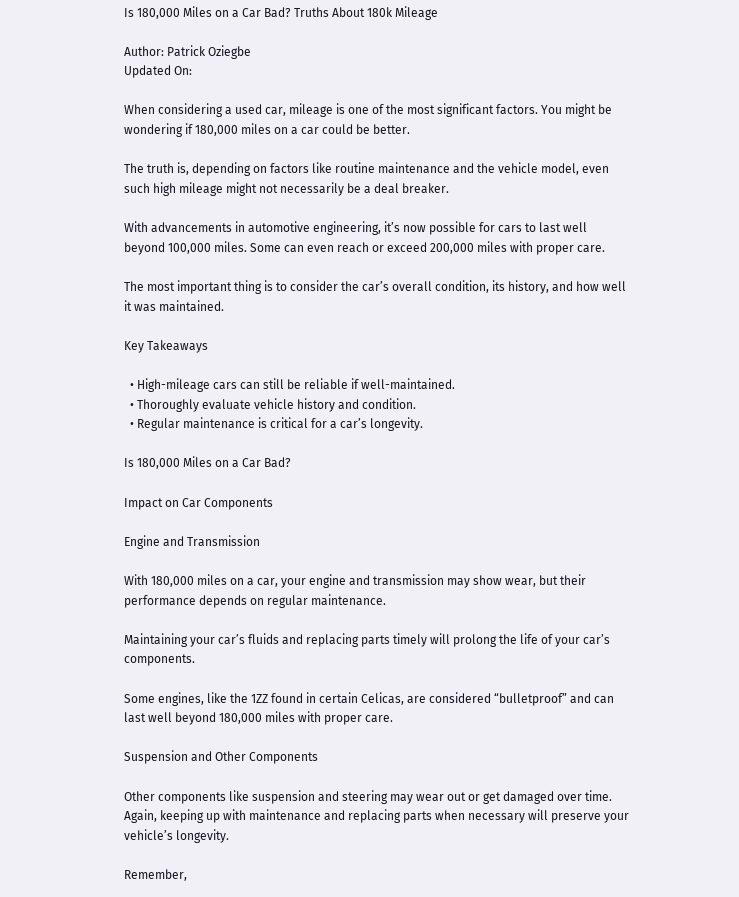Is 180,000 Miles on a Car Bad? Truths About 180k Mileage

Author: Patrick Oziegbe
Updated On:

When considering a used car, mileage is one of the most significant factors. You might be wondering if 180,000 miles on a car could be better.

The truth is, depending on factors like routine maintenance and the vehicle model, even such high mileage might not necessarily be a deal breaker.

With advancements in automotive engineering, it’s now possible for cars to last well beyond 100,000 miles. Some can even reach or exceed 200,000 miles with proper care.

The most important thing is to consider the car’s overall condition, its history, and how well it was maintained.

Key Takeaways

  • High-mileage cars can still be reliable if well-maintained.
  • Thoroughly evaluate vehicle history and condition.
  • Regular maintenance is critical for a car’s longevity.

Is 180,000 Miles on a Car Bad?

Impact on Car Components

Engine and Transmission

With 180,000 miles on a car, your engine and transmission may show wear, but their performance depends on regular maintenance.

Maintaining your car’s fluids and replacing parts timely will prolong the life of your car’s components.

Some engines, like the 1ZZ found in certain Celicas, are considered “bulletproof” and can last well beyond 180,000 miles with proper care.

Suspension and Other Components

Other components like suspension and steering may wear out or get damaged over time. Again, keeping up with maintenance and replacing parts when necessary will preserve your vehicle’s longevity.

Remember,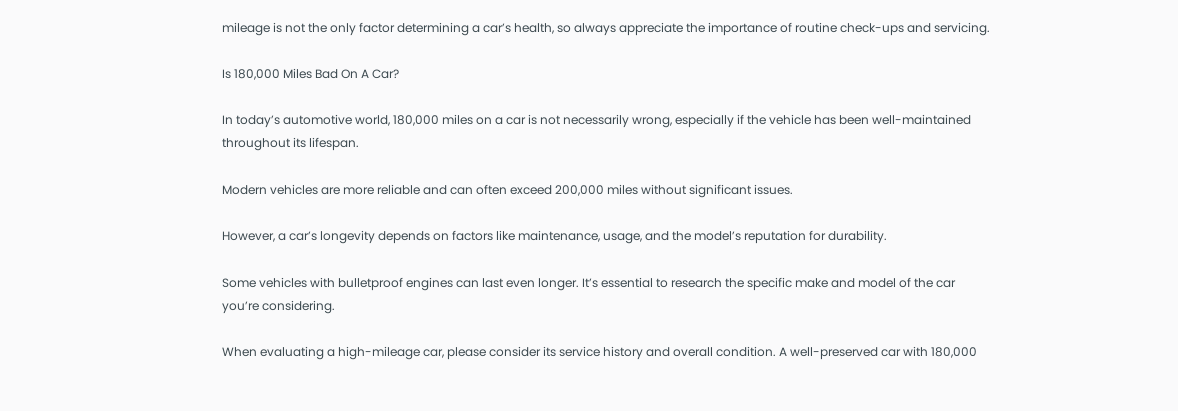mileage is not the only factor determining a car’s health, so always appreciate the importance of routine check-ups and servicing.

Is 180,000 Miles Bad On A Car?

In today’s automotive world, 180,000 miles on a car is not necessarily wrong, especially if the vehicle has been well-maintained throughout its lifespan.

Modern vehicles are more reliable and can often exceed 200,000 miles without significant issues.

However, a car’s longevity depends on factors like maintenance, usage, and the model’s reputation for durability.

Some vehicles with bulletproof engines can last even longer. It’s essential to research the specific make and model of the car you’re considering.

When evaluating a high-mileage car, please consider its service history and overall condition. A well-preserved car with 180,000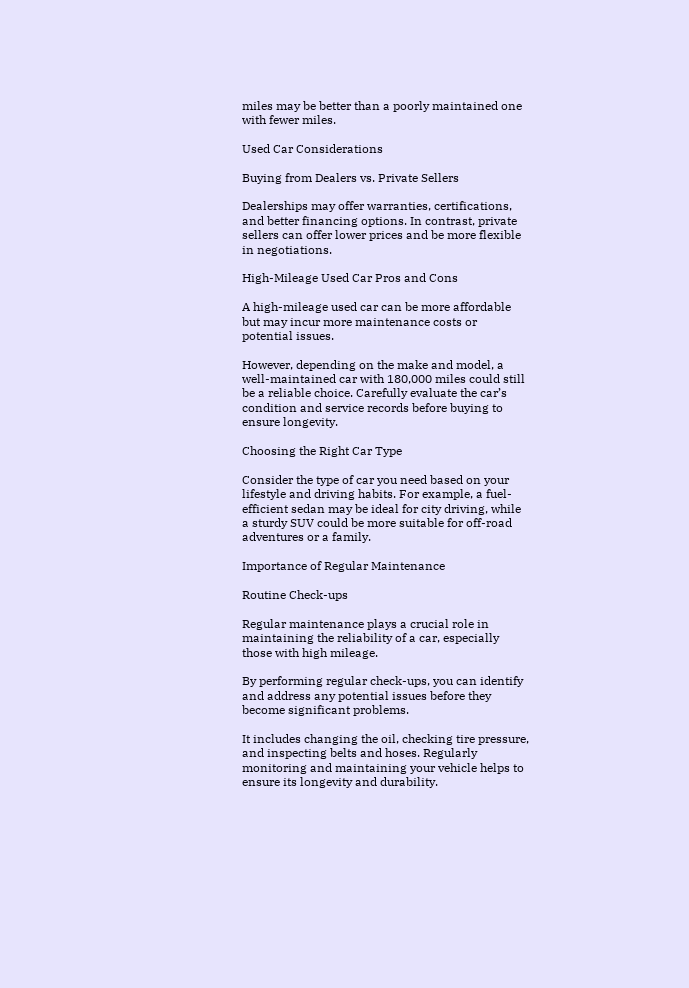miles may be better than a poorly maintained one with fewer miles.

Used Car Considerations

Buying from Dealers vs. Private Sellers

Dealerships may offer warranties, certifications, and better financing options. In contrast, private sellers can offer lower prices and be more flexible in negotiations.

High-Mileage Used Car Pros and Cons

A high-mileage used car can be more affordable but may incur more maintenance costs or potential issues.

However, depending on the make and model, a well-maintained car with 180,000 miles could still be a reliable choice. Carefully evaluate the car’s condition and service records before buying to ensure longevity.

Choosing the Right Car Type

Consider the type of car you need based on your lifestyle and driving habits. For example, a fuel-efficient sedan may be ideal for city driving, while a sturdy SUV could be more suitable for off-road adventures or a family.

Importance of Regular Maintenance

Routine Check-ups

Regular maintenance plays a crucial role in maintaining the reliability of a car, especially those with high mileage.

By performing regular check-ups, you can identify and address any potential issues before they become significant problems.

It includes changing the oil, checking tire pressure, and inspecting belts and hoses. Regularly monitoring and maintaining your vehicle helps to ensure its longevity and durability.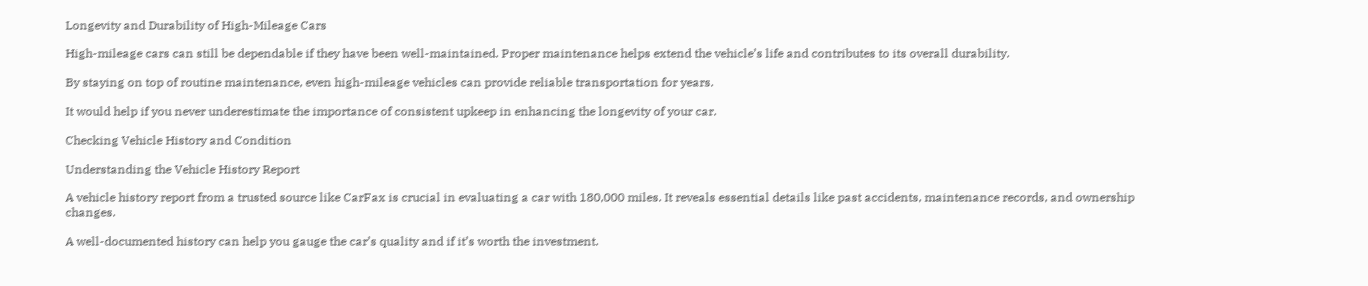Longevity and Durability of High-Mileage Cars

High-mileage cars can still be dependable if they have been well-maintained. Proper maintenance helps extend the vehicle’s life and contributes to its overall durability.

By staying on top of routine maintenance, even high-mileage vehicles can provide reliable transportation for years.

It would help if you never underestimate the importance of consistent upkeep in enhancing the longevity of your car.

Checking Vehicle History and Condition

Understanding the Vehicle History Report

A vehicle history report from a trusted source like CarFax is crucial in evaluating a car with 180,000 miles. It reveals essential details like past accidents, maintenance records, and ownership changes.

A well-documented history can help you gauge the car’s quality and if it’s worth the investment.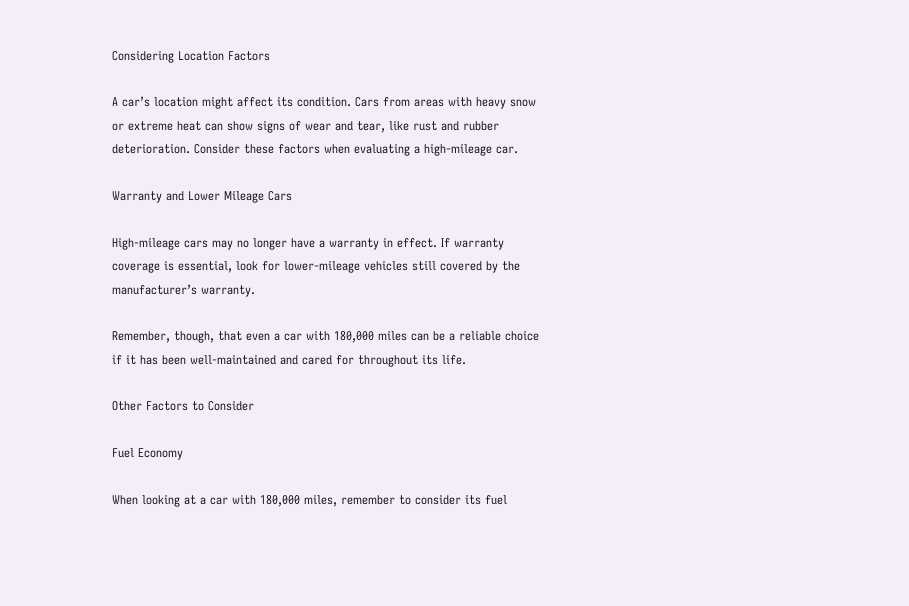Considering Location Factors

A car’s location might affect its condition. Cars from areas with heavy snow or extreme heat can show signs of wear and tear, like rust and rubber deterioration. Consider these factors when evaluating a high-mileage car.

Warranty and Lower Mileage Cars

High-mileage cars may no longer have a warranty in effect. If warranty coverage is essential, look for lower-mileage vehicles still covered by the manufacturer’s warranty.

Remember, though, that even a car with 180,000 miles can be a reliable choice if it has been well-maintained and cared for throughout its life.

Other Factors to Consider

Fuel Economy

When looking at a car with 180,000 miles, remember to consider its fuel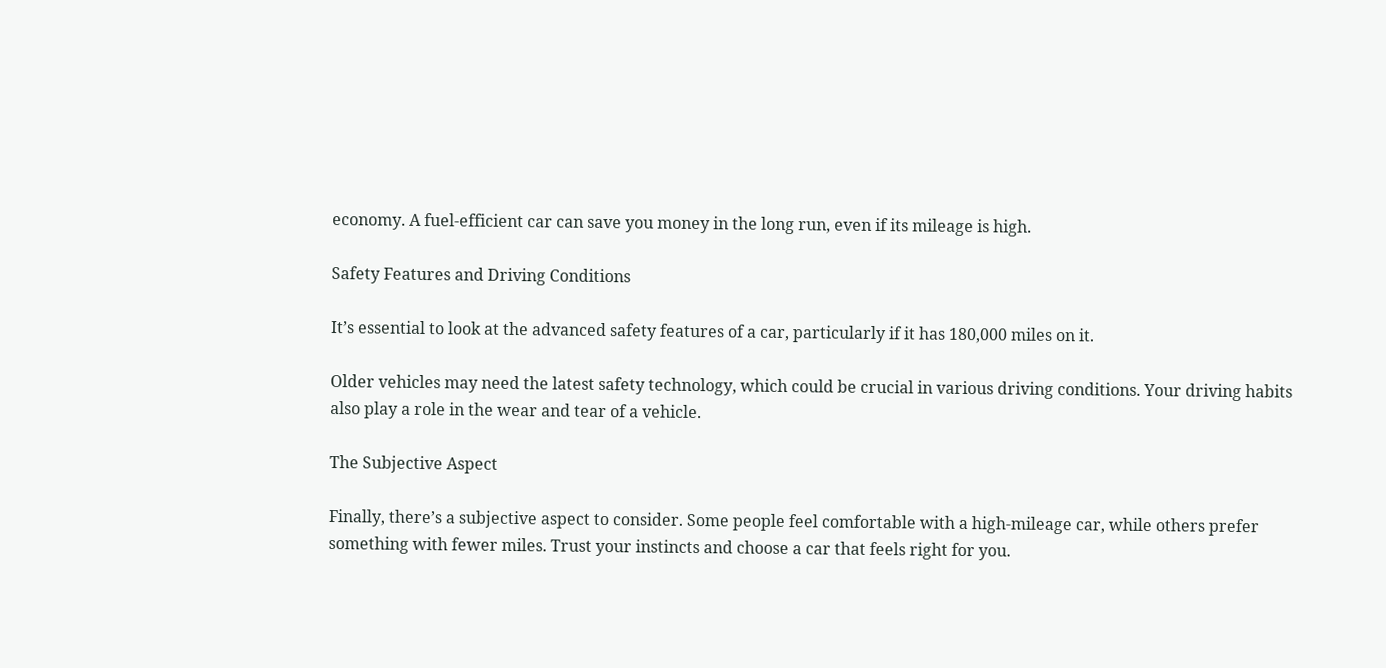economy. A fuel-efficient car can save you money in the long run, even if its mileage is high.

Safety Features and Driving Conditions

It’s essential to look at the advanced safety features of a car, particularly if it has 180,000 miles on it.

Older vehicles may need the latest safety technology, which could be crucial in various driving conditions. Your driving habits also play a role in the wear and tear of a vehicle.

The Subjective Aspect

Finally, there’s a subjective aspect to consider. Some people feel comfortable with a high-mileage car, while others prefer something with fewer miles. Trust your instincts and choose a car that feels right for you.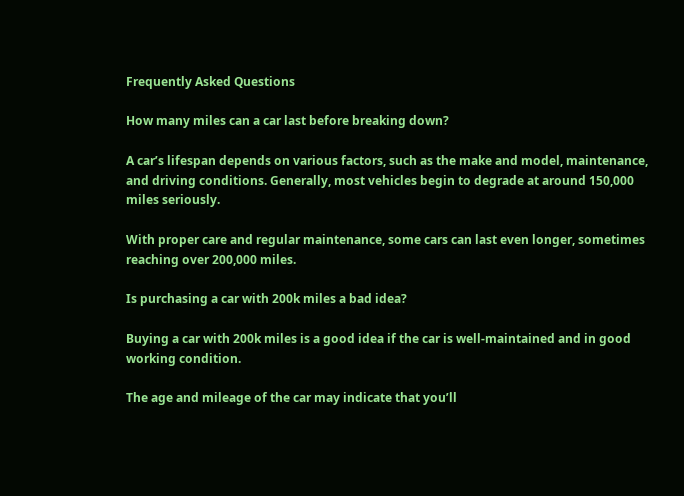Frequently Asked Questions

How many miles can a car last before breaking down?

A car’s lifespan depends on various factors, such as the make and model, maintenance, and driving conditions. Generally, most vehicles begin to degrade at around 150,000 miles seriously.

With proper care and regular maintenance, some cars can last even longer, sometimes reaching over 200,000 miles.

Is purchasing a car with 200k miles a bad idea?

Buying a car with 200k miles is a good idea if the car is well-maintained and in good working condition.

The age and mileage of the car may indicate that you’ll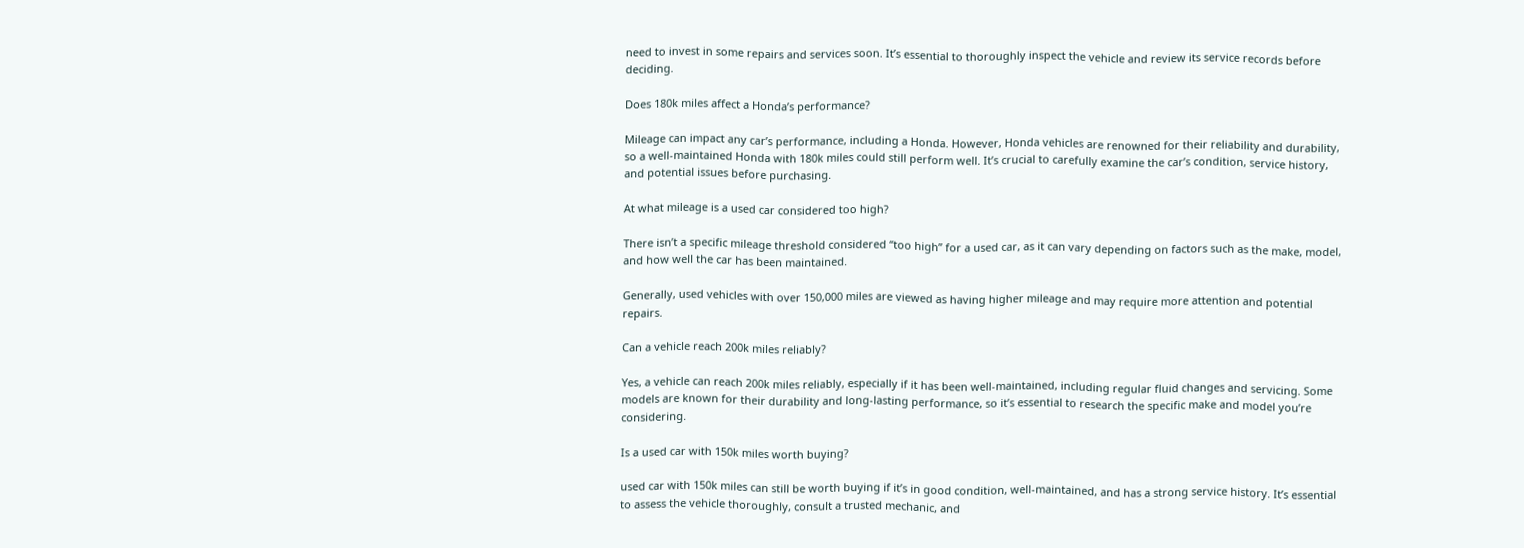need to invest in some repairs and services soon. It’s essential to thoroughly inspect the vehicle and review its service records before deciding.

Does 180k miles affect a Honda’s performance?

Mileage can impact any car’s performance, including a Honda. However, Honda vehicles are renowned for their reliability and durability, so a well-maintained Honda with 180k miles could still perform well. It’s crucial to carefully examine the car’s condition, service history, and potential issues before purchasing.

At what mileage is a used car considered too high?

There isn’t a specific mileage threshold considered “too high” for a used car, as it can vary depending on factors such as the make, model, and how well the car has been maintained.

Generally, used vehicles with over 150,000 miles are viewed as having higher mileage and may require more attention and potential repairs.

Can a vehicle reach 200k miles reliably?

Yes, a vehicle can reach 200k miles reliably, especially if it has been well-maintained, including regular fluid changes and servicing. Some models are known for their durability and long-lasting performance, so it’s essential to research the specific make and model you’re considering.

Is a used car with 150k miles worth buying?

used car with 150k miles can still be worth buying if it’s in good condition, well-maintained, and has a strong service history. It’s essential to assess the vehicle thoroughly, consult a trusted mechanic, and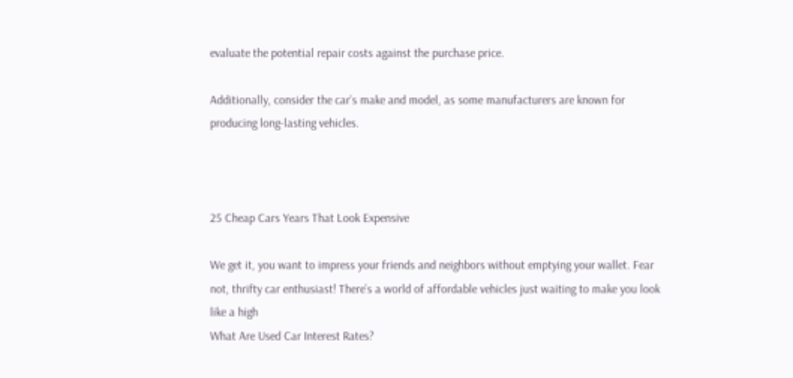evaluate the potential repair costs against the purchase price.

Additionally, consider the car’s make and model, as some manufacturers are known for producing long-lasting vehicles.



25 Cheap Cars Years That Look Expensive

We get it, you want to impress your friends and neighbors without emptying your wallet. Fear not, thrifty car enthusiast! There’s a world of affordable vehicles just waiting to make you look like a high
What Are Used Car Interest Rates?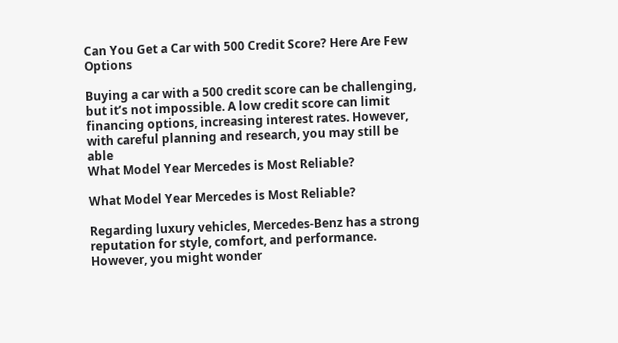Can You Get a Car with 500 Credit Score? Here Are Few Options

Buying a car with a 500 credit score can be challenging, but it’s not impossible. A low credit score can limit financing options, increasing interest rates. However, with careful planning and research, you may still be able
What Model Year Mercedes is Most Reliable?

What Model Year Mercedes is Most Reliable?

Regarding luxury vehicles, Mercedes-Benz has a strong reputation for style, comfort, and performance. However, you might wonder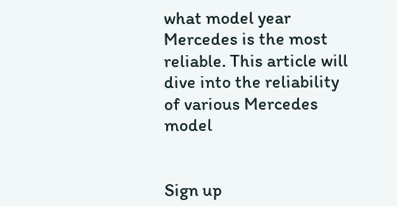what model year Mercedes is the most reliable. This article will dive into the reliability of various Mercedes model


Sign up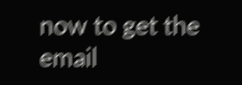now to get the email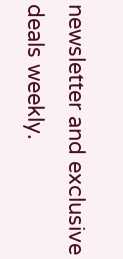newsletter and exclusive deals weekly.